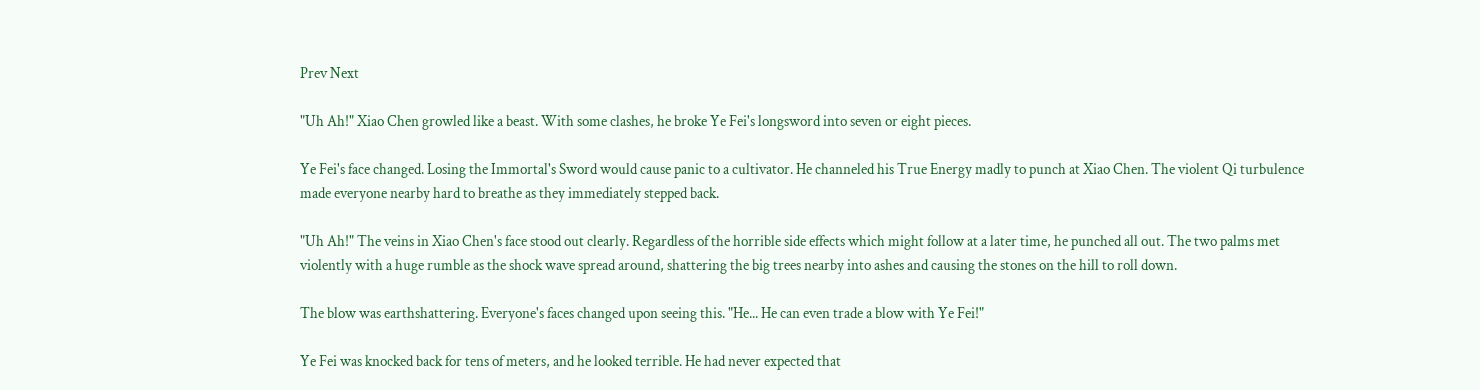Prev Next

"Uh Ah!" Xiao Chen growled like a beast. With some clashes, he broke Ye Fei's longsword into seven or eight pieces.

Ye Fei's face changed. Losing the Immortal's Sword would cause panic to a cultivator. He channeled his True Energy madly to punch at Xiao Chen. The violent Qi turbulence made everyone nearby hard to breathe as they immediately stepped back.

"Uh Ah!" The veins in Xiao Chen's face stood out clearly. Regardless of the horrible side effects which might follow at a later time, he punched all out. The two palms met violently with a huge rumble as the shock wave spread around, shattering the big trees nearby into ashes and causing the stones on the hill to roll down.

The blow was earthshattering. Everyone's faces changed upon seeing this. "He... He can even trade a blow with Ye Fei!"

Ye Fei was knocked back for tens of meters, and he looked terrible. He had never expected that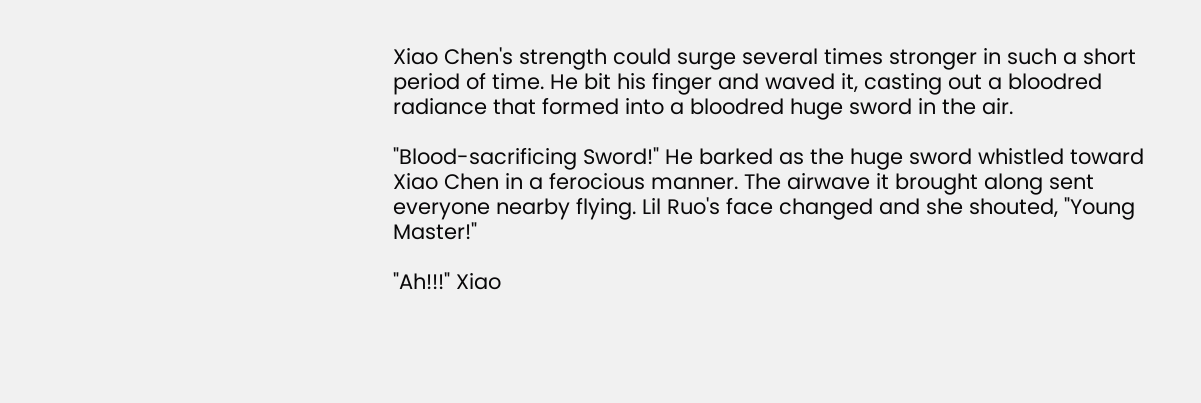Xiao Chen's strength could surge several times stronger in such a short period of time. He bit his finger and waved it, casting out a bloodred radiance that formed into a bloodred huge sword in the air.

"Blood-sacrificing Sword!" He barked as the huge sword whistled toward Xiao Chen in a ferocious manner. The airwave it brought along sent everyone nearby flying. Lil Ruo's face changed and she shouted, "Young Master!"

"Ah!!!" Xiao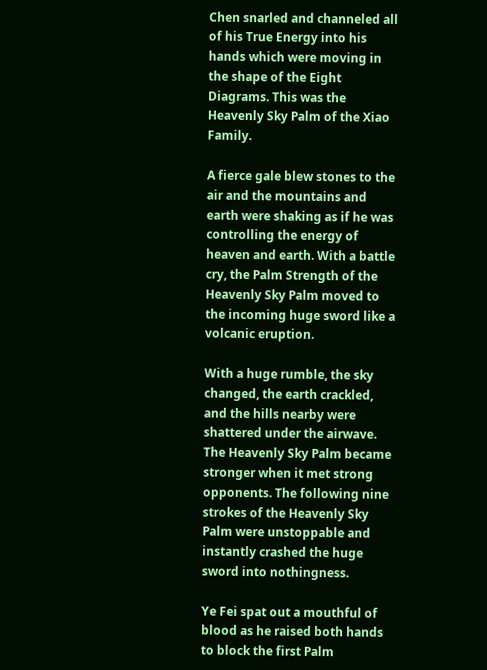Chen snarled and channeled all of his True Energy into his hands which were moving in the shape of the Eight Diagrams. This was the Heavenly Sky Palm of the Xiao Family.

A fierce gale blew stones to the air and the mountains and earth were shaking as if he was controlling the energy of heaven and earth. With a battle cry, the Palm Strength of the Heavenly Sky Palm moved to the incoming huge sword like a volcanic eruption.

With a huge rumble, the sky changed, the earth crackled, and the hills nearby were shattered under the airwave. The Heavenly Sky Palm became stronger when it met strong opponents. The following nine strokes of the Heavenly Sky Palm were unstoppable and instantly crashed the huge sword into nothingness.

Ye Fei spat out a mouthful of blood as he raised both hands to block the first Palm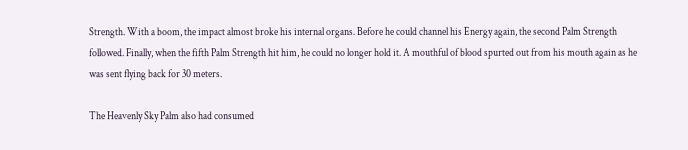Strength. With a boom, the impact almost broke his internal organs. Before he could channel his Energy again, the second Palm Strength followed. Finally, when the fifth Palm Strength hit him, he could no longer hold it. A mouthful of blood spurted out from his mouth again as he was sent flying back for 30 meters.

The Heavenly Sky Palm also had consumed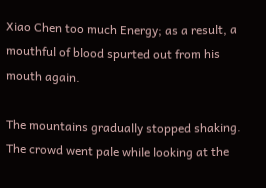Xiao Chen too much Energy; as a result, a mouthful of blood spurted out from his mouth again.

The mountains gradually stopped shaking. The crowd went pale while looking at the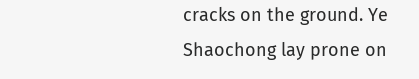cracks on the ground. Ye Shaochong lay prone on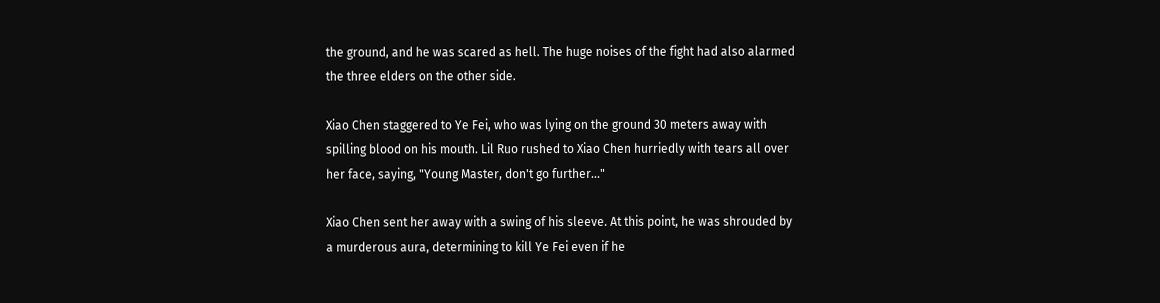the ground, and he was scared as hell. The huge noises of the fight had also alarmed the three elders on the other side.

Xiao Chen staggered to Ye Fei, who was lying on the ground 30 meters away with spilling blood on his mouth. Lil Ruo rushed to Xiao Chen hurriedly with tears all over her face, saying, "Young Master, don't go further..."

Xiao Chen sent her away with a swing of his sleeve. At this point, he was shrouded by a murderous aura, determining to kill Ye Fei even if he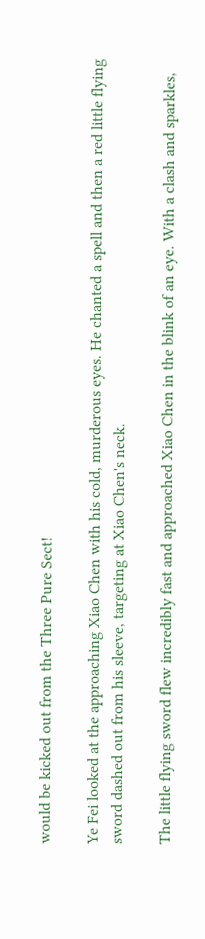would be kicked out from the Three Pure Sect!

Ye Fei looked at the approaching Xiao Chen with his cold, murderous eyes. He chanted a spell and then a red little flying sword dashed out from his sleeve, targeting at Xiao Chen's neck.

The little flying sword flew incredibly fast and approached Xiao Chen in the blink of an eye. With a clash and sparkles,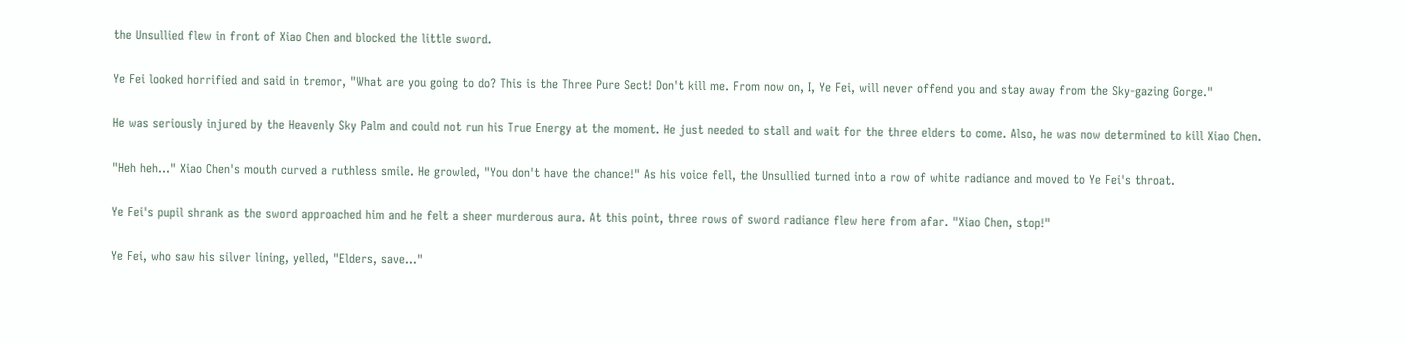the Unsullied flew in front of Xiao Chen and blocked the little sword.

Ye Fei looked horrified and said in tremor, "What are you going to do? This is the Three Pure Sect! Don't kill me. From now on, I, Ye Fei, will never offend you and stay away from the Sky-gazing Gorge."

He was seriously injured by the Heavenly Sky Palm and could not run his True Energy at the moment. He just needed to stall and wait for the three elders to come. Also, he was now determined to kill Xiao Chen.

"Heh heh..." Xiao Chen's mouth curved a ruthless smile. He growled, "You don't have the chance!" As his voice fell, the Unsullied turned into a row of white radiance and moved to Ye Fei's throat.

Ye Fei's pupil shrank as the sword approached him and he felt a sheer murderous aura. At this point, three rows of sword radiance flew here from afar. "Xiao Chen, stop!"

Ye Fei, who saw his silver lining, yelled, "Elders, save..."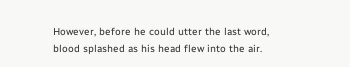However, before he could utter the last word, blood splashed as his head flew into the air.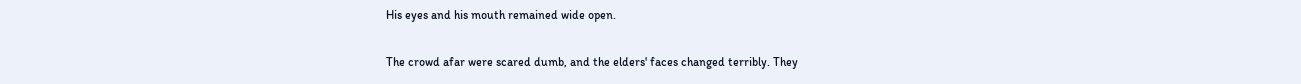His eyes and his mouth remained wide open.

The crowd afar were scared dumb, and the elders' faces changed terribly. They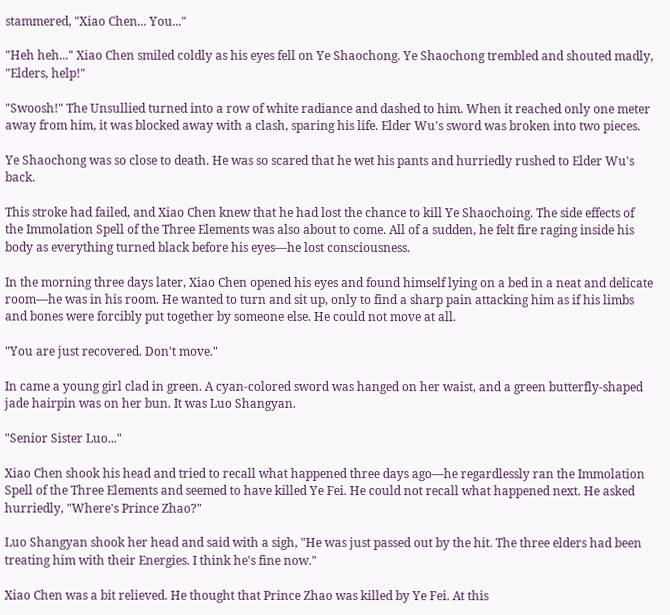stammered, "Xiao Chen... You..."

"Heh heh..." Xiao Chen smiled coldly as his eyes fell on Ye Shaochong. Ye Shaochong trembled and shouted madly, "Elders, help!"

"Swoosh!" The Unsullied turned into a row of white radiance and dashed to him. When it reached only one meter away from him, it was blocked away with a clash, sparing his life. Elder Wu's sword was broken into two pieces.

Ye Shaochong was so close to death. He was so scared that he wet his pants and hurriedly rushed to Elder Wu's back.

This stroke had failed, and Xiao Chen knew that he had lost the chance to kill Ye Shaochoing. The side effects of the Immolation Spell of the Three Elements was also about to come. All of a sudden, he felt fire raging inside his body as everything turned black before his eyes—he lost consciousness.

In the morning three days later, Xiao Chen opened his eyes and found himself lying on a bed in a neat and delicate room—he was in his room. He wanted to turn and sit up, only to find a sharp pain attacking him as if his limbs and bones were forcibly put together by someone else. He could not move at all.

"You are just recovered. Don't move."

In came a young girl clad in green. A cyan-colored sword was hanged on her waist, and a green butterfly-shaped jade hairpin was on her bun. It was Luo Shangyan.

"Senior Sister Luo..."

Xiao Chen shook his head and tried to recall what happened three days ago—he regardlessly ran the Immolation Spell of the Three Elements and seemed to have killed Ye Fei. He could not recall what happened next. He asked hurriedly, "Where's Prince Zhao?"

Luo Shangyan shook her head and said with a sigh, "He was just passed out by the hit. The three elders had been treating him with their Energies. I think he's fine now."

Xiao Chen was a bit relieved. He thought that Prince Zhao was killed by Ye Fei. At this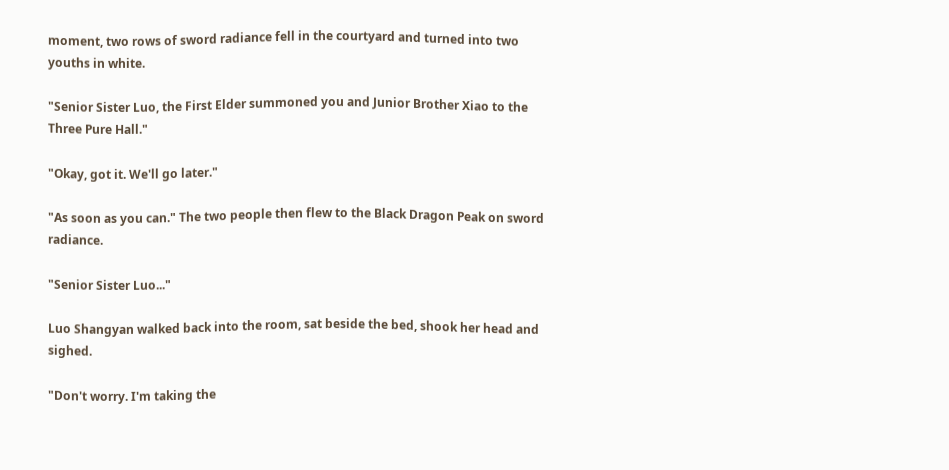moment, two rows of sword radiance fell in the courtyard and turned into two youths in white.

"Senior Sister Luo, the First Elder summoned you and Junior Brother Xiao to the Three Pure Hall."

"Okay, got it. We'll go later."

"As soon as you can." The two people then flew to the Black Dragon Peak on sword radiance.

"Senior Sister Luo..."

Luo Shangyan walked back into the room, sat beside the bed, shook her head and sighed.

"Don't worry. I'm taking the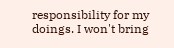responsibility for my doings. I won't bring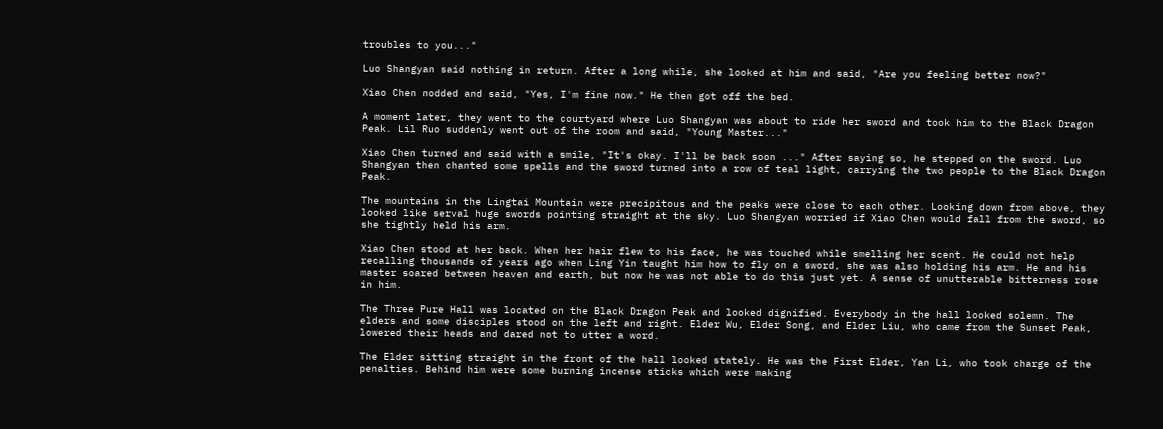troubles to you..."

Luo Shangyan said nothing in return. After a long while, she looked at him and said, "Are you feeling better now?"

Xiao Chen nodded and said, "Yes, I'm fine now." He then got off the bed.

A moment later, they went to the courtyard where Luo Shangyan was about to ride her sword and took him to the Black Dragon Peak. Lil Ruo suddenly went out of the room and said, "Young Master..."

Xiao Chen turned and said with a smile, "It's okay. I'll be back soon ..." After saying so, he stepped on the sword. Luo Shangyan then chanted some spells and the sword turned into a row of teal light, carrying the two people to the Black Dragon Peak.

The mountains in the Lingtai Mountain were precipitous and the peaks were close to each other. Looking down from above, they looked like serval huge swords pointing straight at the sky. Luo Shangyan worried if Xiao Chen would fall from the sword, so she tightly held his arm.

Xiao Chen stood at her back. When her hair flew to his face, he was touched while smelling her scent. He could not help recalling thousands of years ago when Ling Yin taught him how to fly on a sword, she was also holding his arm. He and his master soared between heaven and earth, but now he was not able to do this just yet. A sense of unutterable bitterness rose in him.

The Three Pure Hall was located on the Black Dragon Peak and looked dignified. Everybody in the hall looked solemn. The elders and some disciples stood on the left and right. Elder Wu, Elder Song, and Elder Liu, who came from the Sunset Peak, lowered their heads and dared not to utter a word.

The Elder sitting straight in the front of the hall looked stately. He was the First Elder, Yan Li, who took charge of the penalties. Behind him were some burning incense sticks which were making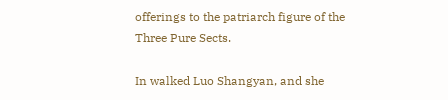offerings to the patriarch figure of the Three Pure Sects.

In walked Luo Shangyan, and she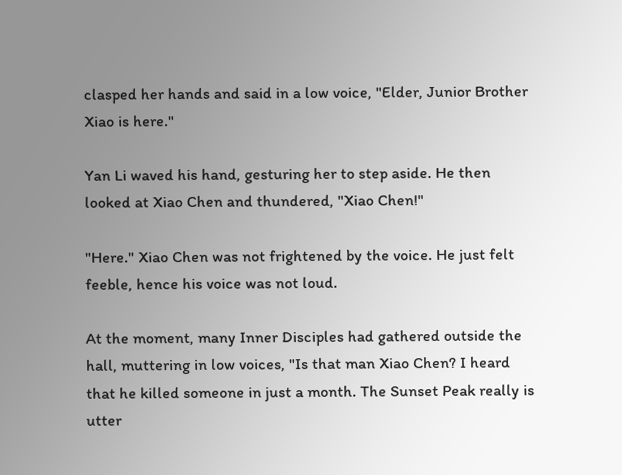clasped her hands and said in a low voice, "Elder, Junior Brother Xiao is here."

Yan Li waved his hand, gesturing her to step aside. He then looked at Xiao Chen and thundered, "Xiao Chen!"

"Here." Xiao Chen was not frightened by the voice. He just felt feeble, hence his voice was not loud.

At the moment, many Inner Disciples had gathered outside the hall, muttering in low voices, "Is that man Xiao Chen? I heard that he killed someone in just a month. The Sunset Peak really is utter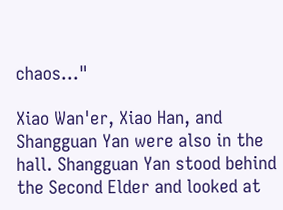chaos..."

Xiao Wan'er, Xiao Han, and Shangguan Yan were also in the hall. Shangguan Yan stood behind the Second Elder and looked at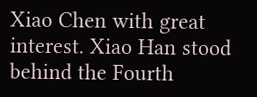Xiao Chen with great interest. Xiao Han stood behind the Fourth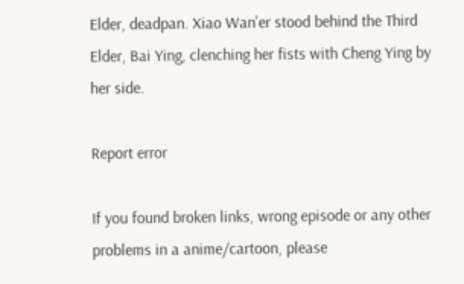Elder, deadpan. Xiao Wan'er stood behind the Third Elder, Bai Ying, clenching her fists with Cheng Ying by her side.

Report error

If you found broken links, wrong episode or any other problems in a anime/cartoon, please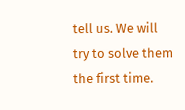tell us. We will try to solve them the first time.